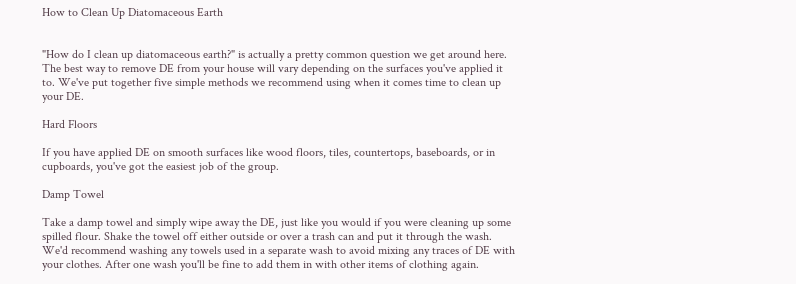How to Clean Up Diatomaceous Earth


"How do I clean up diatomaceous earth?" is actually a pretty common question we get around here. The best way to remove DE from your house will vary depending on the surfaces you've applied it to. We've put together five simple methods we recommend using when it comes time to clean up your DE.

Hard Floors

If you have applied DE on smooth surfaces like wood floors, tiles, countertops, baseboards, or in cupboards, you've got the easiest job of the group.

Damp Towel

Take a damp towel and simply wipe away the DE, just like you would if you were cleaning up some spilled flour. Shake the towel off either outside or over a trash can and put it through the wash. We'd recommend washing any towels used in a separate wash to avoid mixing any traces of DE with your clothes. After one wash you'll be fine to add them in with other items of clothing again.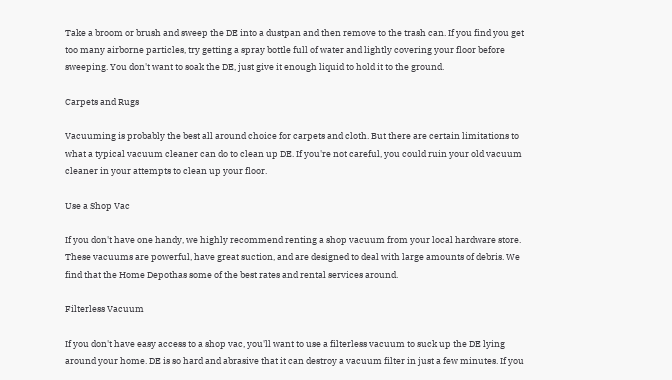Take a broom or brush and sweep the DE into a dustpan and then remove to the trash can. If you find you get too many airborne particles, try getting a spray bottle full of water and lightly covering your floor before sweeping. You don't want to soak the DE, just give it enough liquid to hold it to the ground.

Carpets and Rugs

Vacuuming is probably the best all around choice for carpets and cloth. But there are certain limitations to what a typical vacuum cleaner can do to clean up DE. If you're not careful, you could ruin your old vacuum cleaner in your attempts to clean up your floor.

Use a Shop Vac

If you don't have one handy, we highly recommend renting a shop vacuum from your local hardware store. These vacuums are powerful, have great suction, and are designed to deal with large amounts of debris. We find that the Home Depothas some of the best rates and rental services around.

Filterless Vacuum

If you don't have easy access to a shop vac, you'll want to use a filterless vacuum to suck up the DE lying around your home. DE is so hard and abrasive that it can destroy a vacuum filter in just a few minutes. If you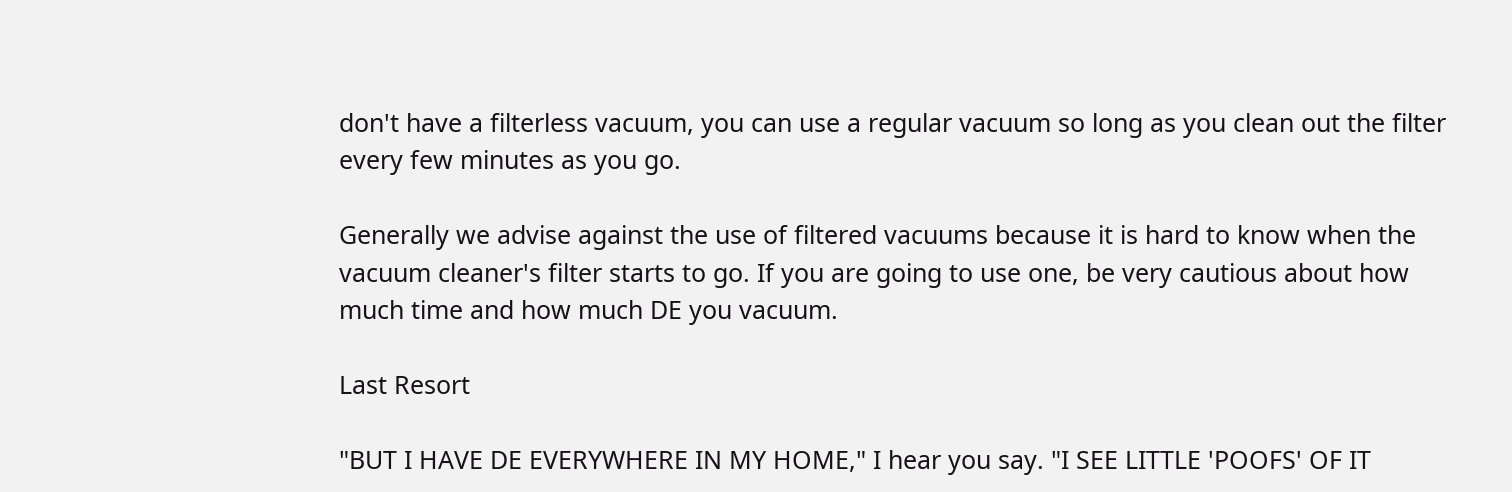don't have a filterless vacuum, you can use a regular vacuum so long as you clean out the filter every few minutes as you go.

Generally we advise against the use of filtered vacuums because it is hard to know when the vacuum cleaner's filter starts to go. If you are going to use one, be very cautious about how much time and how much DE you vacuum.

Last Resort

"BUT I HAVE DE EVERYWHERE IN MY HOME," I hear you say. "I SEE LITTLE 'POOFS' OF IT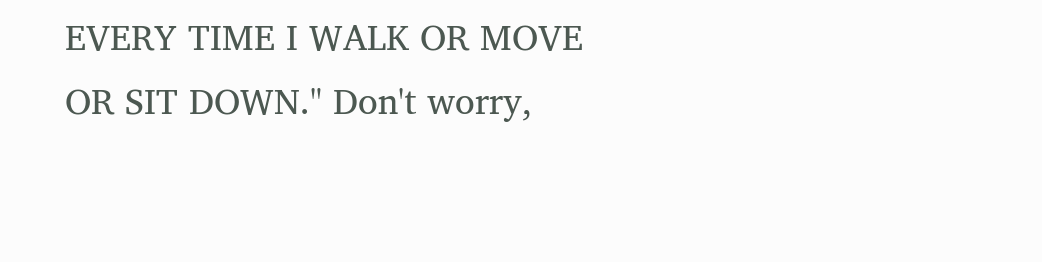EVERY TIME I WALK OR MOVE OR SIT DOWN." Don't worry,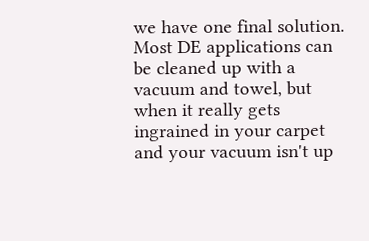we have one final solution. Most DE applications can be cleaned up with a vacuum and towel, but when it really gets ingrained in your carpet and your vacuum isn't up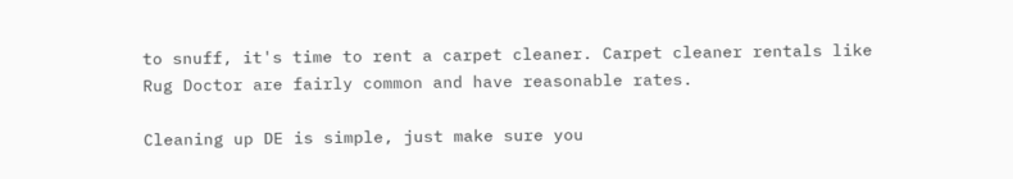to snuff, it's time to rent a carpet cleaner. Carpet cleaner rentals like Rug Doctor are fairly common and have reasonable rates.

Cleaning up DE is simple, just make sure you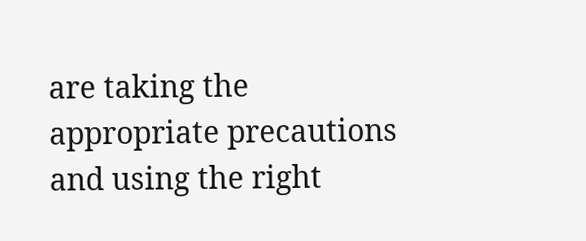are taking the appropriate precautions and using the right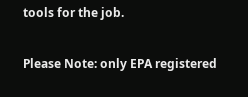tools for the job.

Please Note: only EPA registered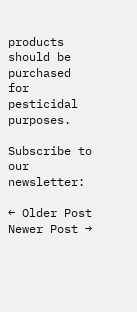products should be purchased for pesticidal purposes.

Subscribe to our newsletter:

← Older Post Newer Post →